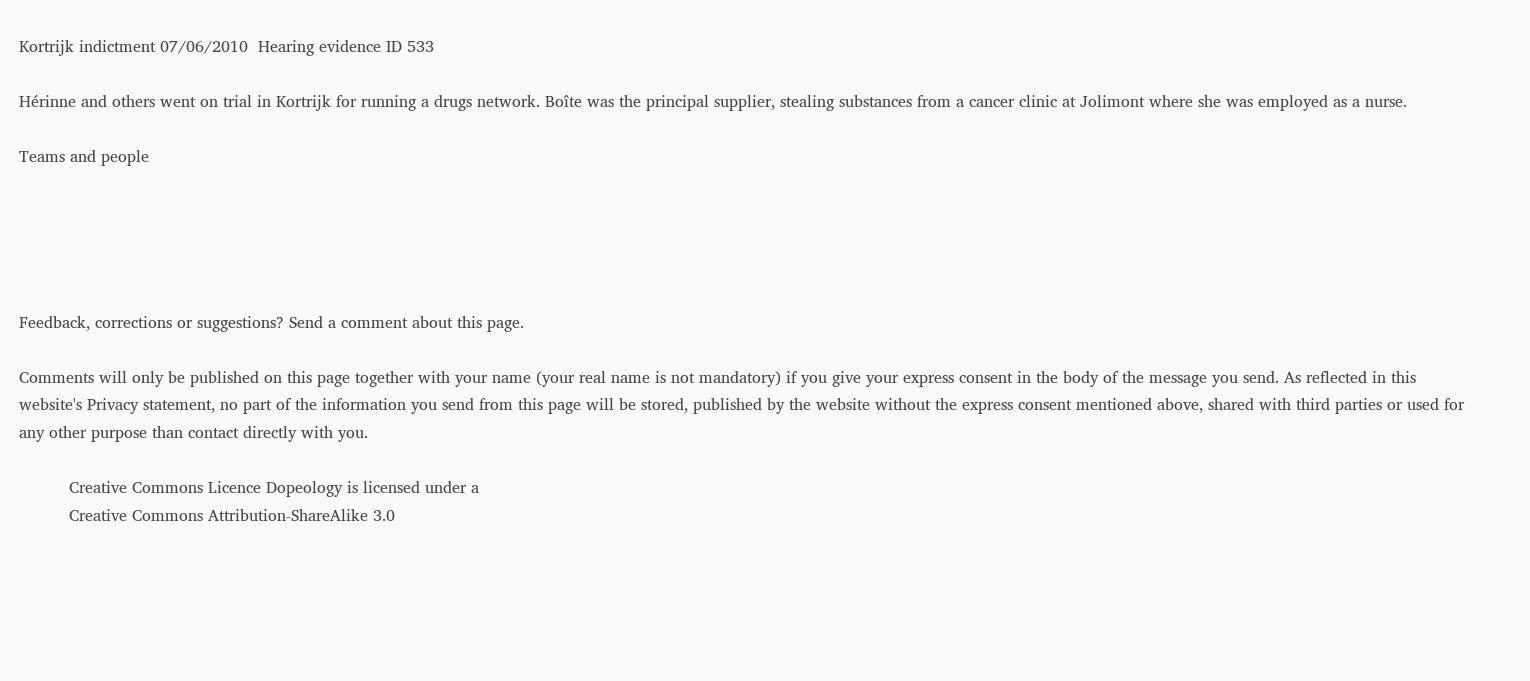Kortrijk indictment 07/06/2010  Hearing evidence ID 533

Hérinne and others went on trial in Kortrijk for running a drugs network. Boîte was the principal supplier, stealing substances from a cancer clinic at Jolimont where she was employed as a nurse.

Teams and people





Feedback, corrections or suggestions? Send a comment about this page.

Comments will only be published on this page together with your name (your real name is not mandatory) if you give your express consent in the body of the message you send. As reflected in this website's Privacy statement, no part of the information you send from this page will be stored, published by the website without the express consent mentioned above, shared with third parties or used for any other purpose than contact directly with you.

          Creative Commons Licence Dopeology is licensed under a
          Creative Commons Attribution-ShareAlike 3.0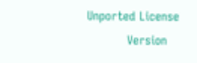Unported License
          Version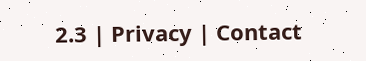2.3 | Privacy | Contact